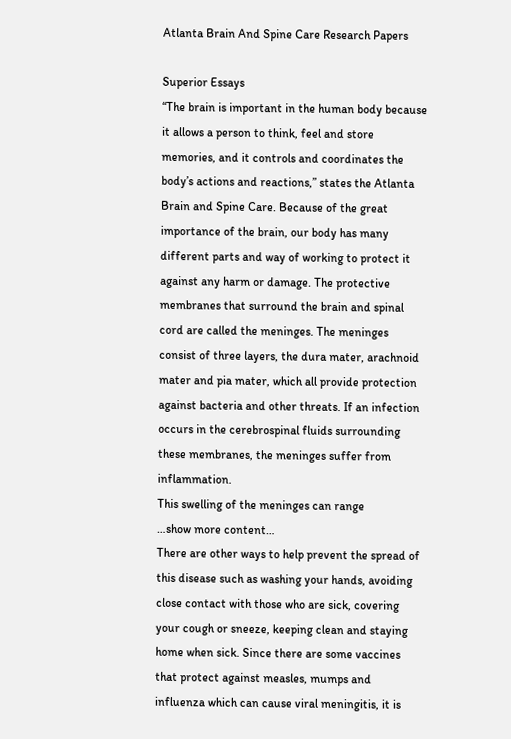Atlanta Brain And Spine Care Research Papers

Superior Essays
“The brain is important in the human body because it allows a person to think, feel and store memories, and it controls and coordinates the body’s actions and reactions,” states the Atlanta Brain and Spine Care. Because of the great importance of the brain, our body has many different parts and way of working to protect it against any harm or damage. The protective membranes that surround the brain and spinal cord are called the meninges. The meninges consist of three layers, the dura mater, arachnoid mater and pia mater, which all provide protection against bacteria and other threats. If an infection occurs in the cerebrospinal fluids surrounding these membranes, the meninges suffer from inflammation.
This swelling of the meninges can range
…show more content…
There are other ways to help prevent the spread of this disease such as washing your hands, avoiding close contact with those who are sick, covering your cough or sneeze, keeping clean and staying home when sick. Since there are some vaccines that protect against measles, mumps and influenza which can cause viral meningitis, it is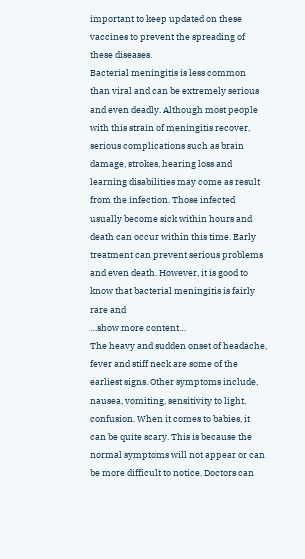important to keep updated on these vaccines to prevent the spreading of these diseases.
Bacterial meningitis is less common than viral and can be extremely serious and even deadly. Although most people with this strain of meningitis recover, serious complications such as brain damage, strokes, hearing loss and learning disabilities may come as result from the infection. Those infected usually become sick within hours and death can occur within this time. Early treatment can prevent serious problems and even death. However, it is good to know that bacterial meningitis is fairly rare and
…show more content…
The heavy and sudden onset of headache, fever and stiff neck are some of the earliest signs. Other symptoms include, nausea, vomiting, sensitivity to light, confusion. When it comes to babies, it can be quite scary. This is because the normal symptoms will not appear or can be more difficult to notice. Doctors can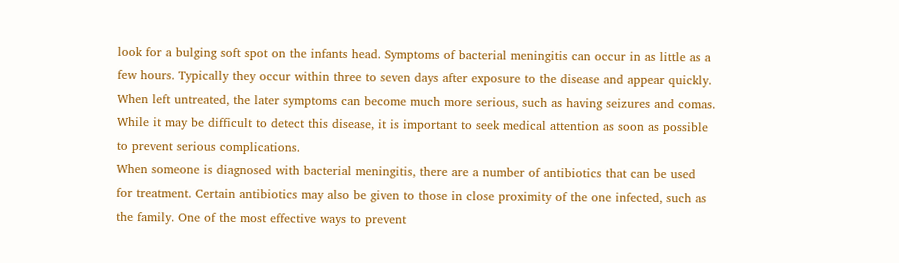look for a bulging soft spot on the infants head. Symptoms of bacterial meningitis can occur in as little as a few hours. Typically they occur within three to seven days after exposure to the disease and appear quickly. When left untreated, the later symptoms can become much more serious, such as having seizures and comas. While it may be difficult to detect this disease, it is important to seek medical attention as soon as possible to prevent serious complications.
When someone is diagnosed with bacterial meningitis, there are a number of antibiotics that can be used for treatment. Certain antibiotics may also be given to those in close proximity of the one infected, such as the family. One of the most effective ways to prevent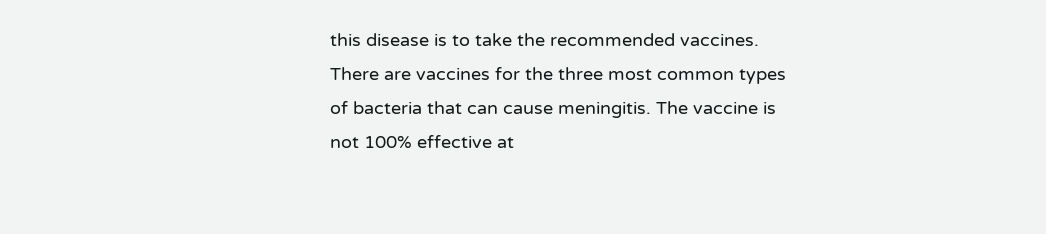this disease is to take the recommended vaccines. There are vaccines for the three most common types of bacteria that can cause meningitis. The vaccine is not 100% effective at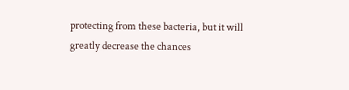protecting from these bacteria, but it will greatly decrease the chances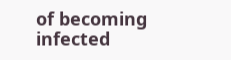of becoming infected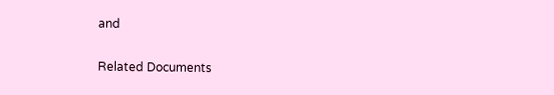and

Related Documents